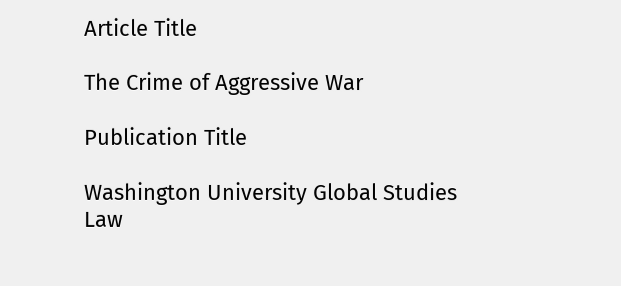Article Title

The Crime of Aggressive War

Publication Title

Washington University Global Studies Law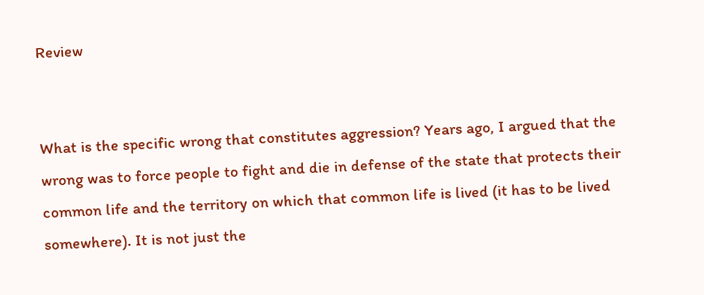Review


What is the specific wrong that constitutes aggression? Years ago, I argued that the wrong was to force people to fight and die in defense of the state that protects their common life and the territory on which that common life is lived (it has to be lived somewhere). It is not just the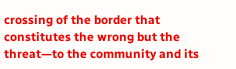crossing of the border that constitutes the wrong but the threat—to the community and its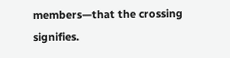members—that the crossing signifies.